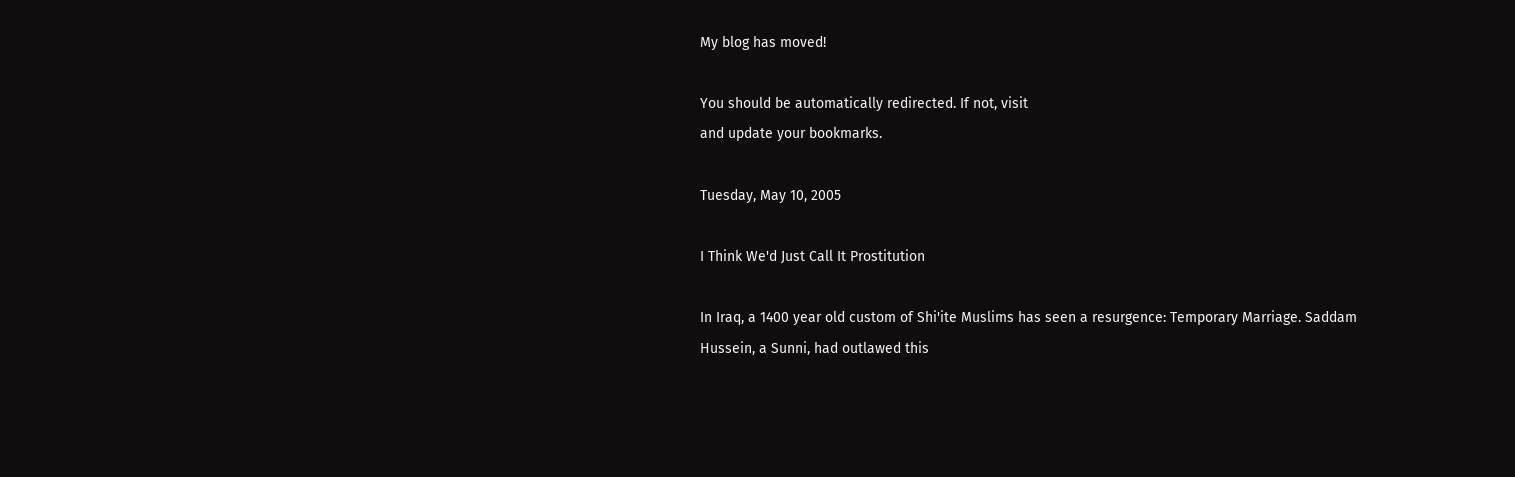My blog has moved!

You should be automatically redirected. If not, visit
and update your bookmarks.

Tuesday, May 10, 2005

I Think We'd Just Call It Prostitution

In Iraq, a 1400 year old custom of Shi'ite Muslims has seen a resurgence: Temporary Marriage. Saddam Hussein, a Sunni, had outlawed this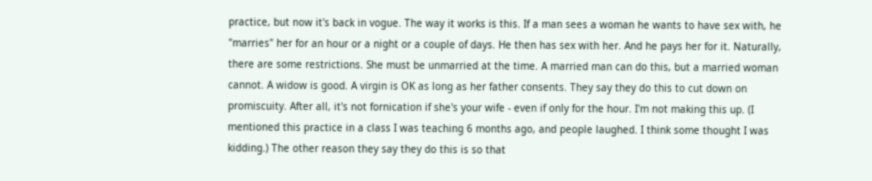practice, but now it's back in vogue. The way it works is this. If a man sees a woman he wants to have sex with, he "marries" her for an hour or a night or a couple of days. He then has sex with her. And he pays her for it. Naturally, there are some restrictions. She must be unmarried at the time. A married man can do this, but a married woman cannot. A widow is good. A virgin is OK as long as her father consents. They say they do this to cut down on promiscuity. After all, it's not fornication if she's your wife - even if only for the hour. I'm not making this up. (I mentioned this practice in a class I was teaching 6 months ago, and people laughed. I think some thought I was kidding.) The other reason they say they do this is so that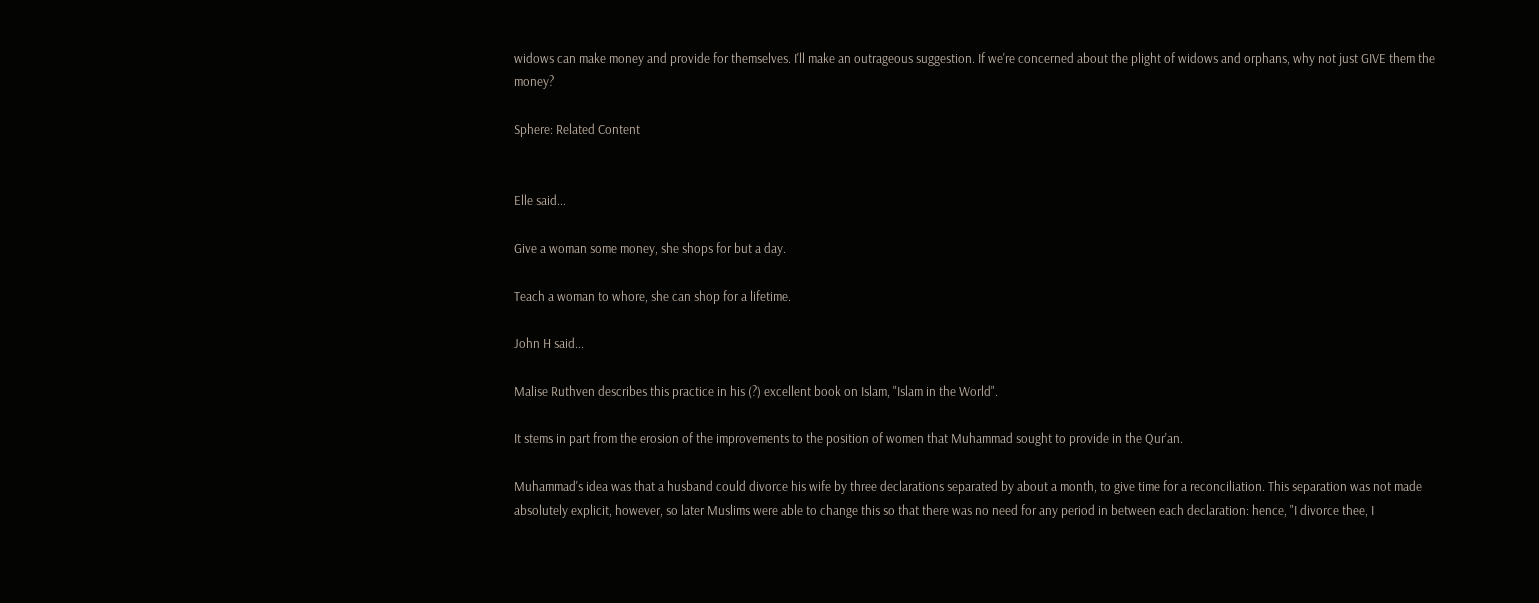widows can make money and provide for themselves. I'll make an outrageous suggestion. If we're concerned about the plight of widows and orphans, why not just GIVE them the money?

Sphere: Related Content


Elle said...

Give a woman some money, she shops for but a day.

Teach a woman to whore, she can shop for a lifetime.

John H said...

Malise Ruthven describes this practice in his (?) excellent book on Islam, "Islam in the World".

It stems in part from the erosion of the improvements to the position of women that Muhammad sought to provide in the Qur'an.

Muhammad's idea was that a husband could divorce his wife by three declarations separated by about a month, to give time for a reconciliation. This separation was not made absolutely explicit, however, so later Muslims were able to change this so that there was no need for any period in between each declaration: hence, "I divorce thee, I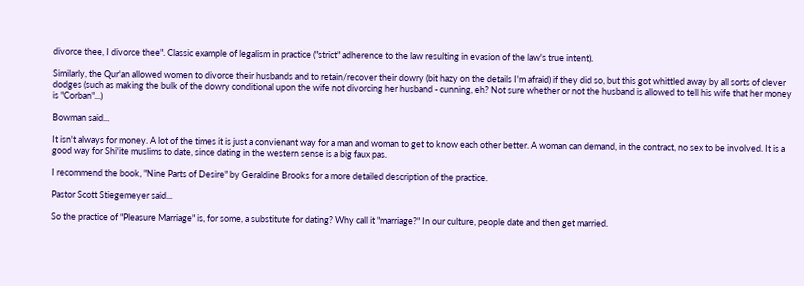divorce thee, I divorce thee". Classic example of legalism in practice ("strict" adherence to the law resulting in evasion of the law's true intent).

Similarly, the Qur'an allowed women to divorce their husbands and to retain/recover their dowry (bit hazy on the details I'm afraid) if they did so, but this got whittled away by all sorts of clever dodges (such as making the bulk of the dowry conditional upon the wife not divorcing her husband - cunning, eh? Not sure whether or not the husband is allowed to tell his wife that her money is "Corban"...)

Bowman said...

It isn't always for money. A lot of the times it is just a convienant way for a man and woman to get to know each other better. A woman can demand, in the contract, no sex to be involved. It is a good way for Shi'ite muslims to date, since dating in the western sense is a big faux pas.

I recommend the book, "Nine Parts of Desire" by Geraldine Brooks for a more detailed description of the practice.

Pastor Scott Stiegemeyer said...

So the practice of "Pleasure Marriage" is, for some, a substitute for dating? Why call it "marriage?" In our culture, people date and then get married.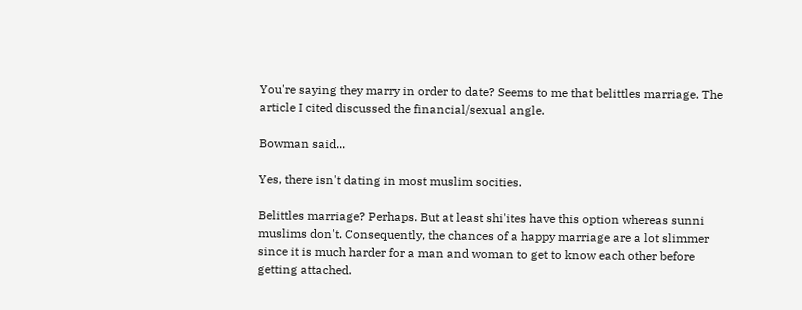You're saying they marry in order to date? Seems to me that belittles marriage. The article I cited discussed the financial/sexual angle.

Bowman said...

Yes, there isn't dating in most muslim socities.

Belittles marriage? Perhaps. But at least shi'ites have this option whereas sunni muslims don't. Consequently, the chances of a happy marriage are a lot slimmer since it is much harder for a man and woman to get to know each other before getting attached.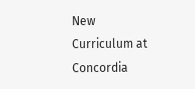New Curriculum at Concordia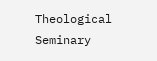Theological Seminary